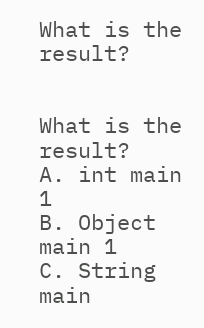What is the result?


What is the result?
A. int main 1
B. Object main 1
C. String main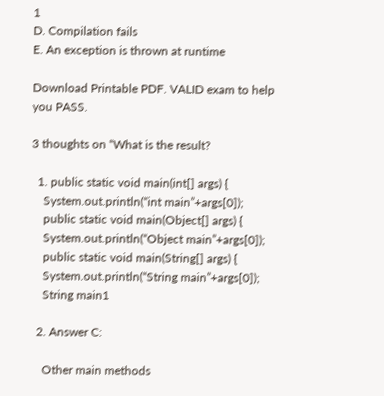1
D. Compilation fails
E. An exception is thrown at runtime

Download Printable PDF. VALID exam to help you PASS.

3 thoughts on “What is the result?

  1. public static void main(int[] args) {
    System.out.println(“int main”+args[0]);
    public static void main(Object[] args) {
    System.out.println(“Object main”+args[0]);
    public static void main(String[] args) {
    System.out.println(“String main”+args[0]);
    String main1

  2. Answer C:

    Other main methods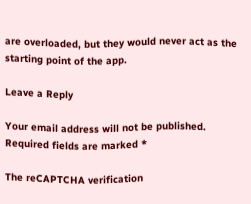are overloaded, but they would never act as the starting point of the app.

Leave a Reply

Your email address will not be published. Required fields are marked *

The reCAPTCHA verification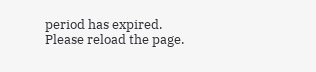period has expired. Please reload the page.